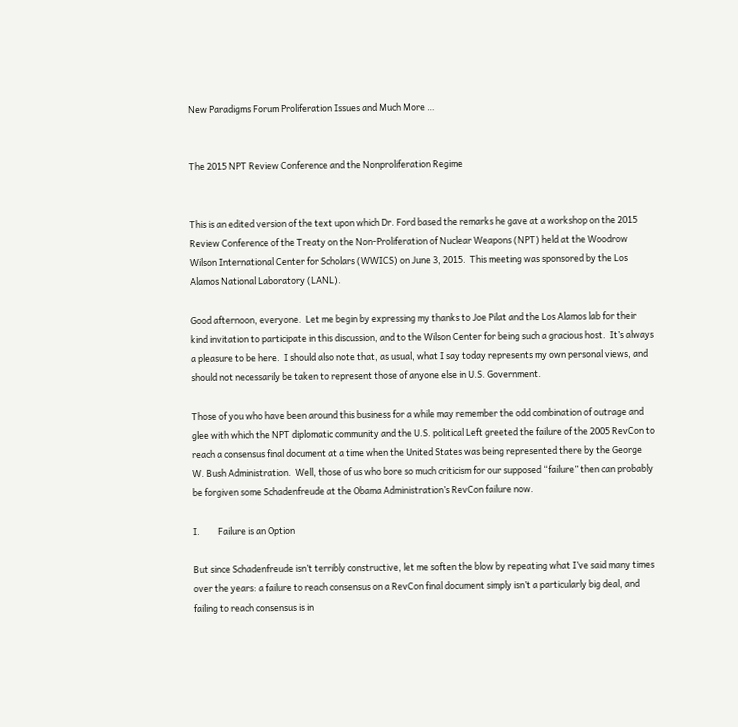New Paradigms Forum Proliferation Issues and Much More …


The 2015 NPT Review Conference and the Nonproliferation Regime


This is an edited version of the text upon which Dr. Ford based the remarks he gave at a workshop on the 2015 Review Conference of the Treaty on the Non-Proliferation of Nuclear Weapons (NPT) held at the Woodrow Wilson International Center for Scholars (WWICS) on June 3, 2015.  This meeting was sponsored by the Los Alamos National Laboratory (LANL).

Good afternoon, everyone.  Let me begin by expressing my thanks to Joe Pilat and the Los Alamos lab for their kind invitation to participate in this discussion, and to the Wilson Center for being such a gracious host.  It’s always a pleasure to be here.  I should also note that, as usual, what I say today represents my own personal views, and should not necessarily be taken to represent those of anyone else in U.S. Government.

Those of you who have been around this business for a while may remember the odd combination of outrage and glee with which the NPT diplomatic community and the U.S. political Left greeted the failure of the 2005 RevCon to reach a consensus final document at a time when the United States was being represented there by the George W. Bush Administration.  Well, those of us who bore so much criticism for our supposed “failure” then can probably be forgiven some Schadenfreude at the Obama Administration’s RevCon failure now.

I.         Failure is an Option

But since Schadenfreude isn’t terribly constructive, let me soften the blow by repeating what I’ve said many times over the years: a failure to reach consensus on a RevCon final document simply isn’t a particularly big deal, and failing to reach consensus is in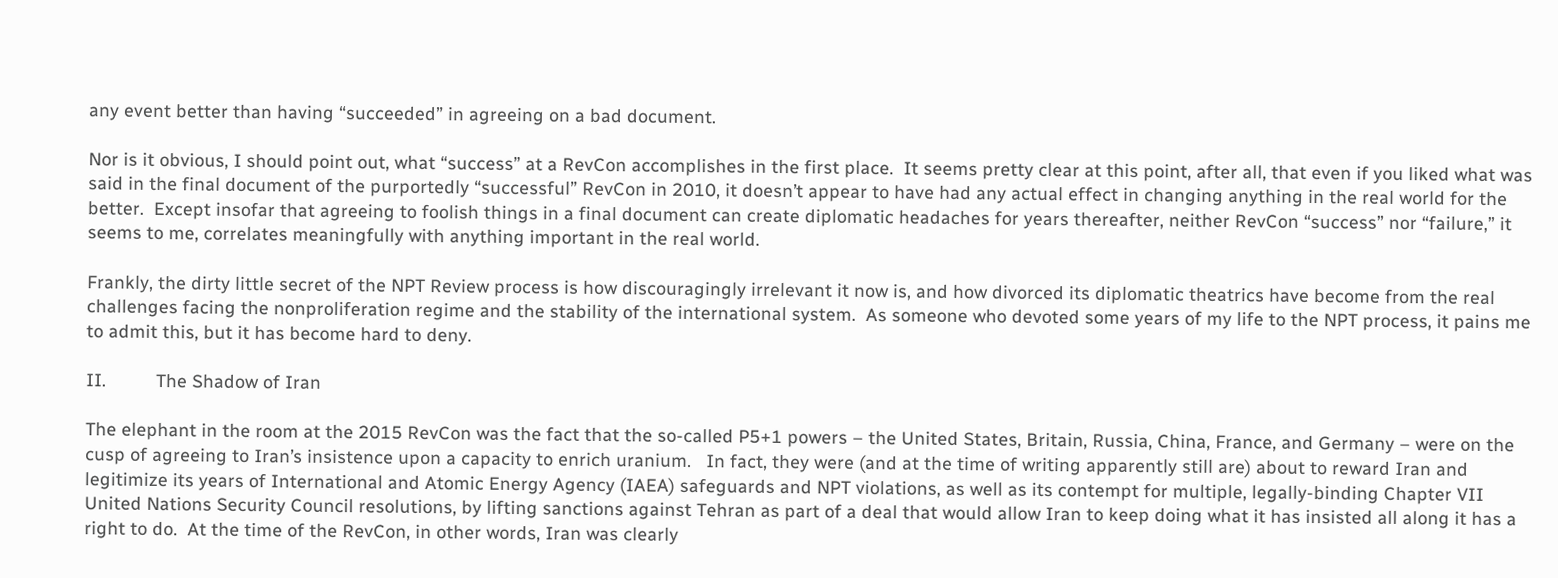any event better than having “succeeded” in agreeing on a bad document.

Nor is it obvious, I should point out, what “success” at a RevCon accomplishes in the first place.  It seems pretty clear at this point, after all, that even if you liked what was said in the final document of the purportedly “successful” RevCon in 2010, it doesn’t appear to have had any actual effect in changing anything in the real world for the better.  Except insofar that agreeing to foolish things in a final document can create diplomatic headaches for years thereafter, neither RevCon “success” nor “failure,” it seems to me, correlates meaningfully with anything important in the real world.

Frankly, the dirty little secret of the NPT Review process is how discouragingly irrelevant it now is, and how divorced its diplomatic theatrics have become from the real challenges facing the nonproliferation regime and the stability of the international system.  As someone who devoted some years of my life to the NPT process, it pains me to admit this, but it has become hard to deny.

II.          The Shadow of Iran

The elephant in the room at the 2015 RevCon was the fact that the so-called P5+1 powers – the United States, Britain, Russia, China, France, and Germany – were on the cusp of agreeing to Iran’s insistence upon a capacity to enrich uranium.   In fact, they were (and at the time of writing apparently still are) about to reward Iran and legitimize its years of International and Atomic Energy Agency (IAEA) safeguards and NPT violations, as well as its contempt for multiple, legally-binding Chapter VII United Nations Security Council resolutions, by lifting sanctions against Tehran as part of a deal that would allow Iran to keep doing what it has insisted all along it has a right to do.  At the time of the RevCon, in other words, Iran was clearly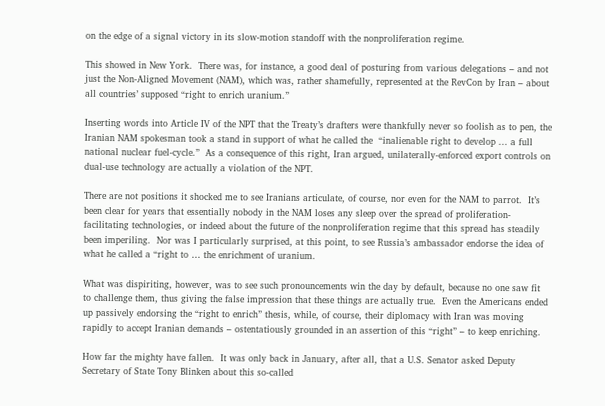on the edge of a signal victory in its slow-motion standoff with the nonproliferation regime.

This showed in New York.  There was, for instance, a good deal of posturing from various delegations – and not just the Non-Aligned Movement (NAM), which was, rather shamefully, represented at the RevCon by Iran – about all countries’ supposed “right to enrich uranium.”

Inserting words into Article IV of the NPT that the Treaty’s drafters were thankfully never so foolish as to pen, the Iranian NAM spokesman took a stand in support of what he called the  “inalienable right to develop ... a full national nuclear fuel-cycle.”  As a consequence of this right, Iran argued, unilaterally-enforced export controls on dual-use technology are actually a violation of the NPT.

There are not positions it shocked me to see Iranians articulate, of course, nor even for the NAM to parrot.  It’s been clear for years that essentially nobody in the NAM loses any sleep over the spread of proliferation-facilitating technologies, or indeed about the future of the nonproliferation regime that this spread has steadily been imperiling.  Nor was I particularly surprised, at this point, to see Russia’s ambassador endorse the idea of what he called a “right to … the enrichment of uranium.

What was dispiriting, however, was to see such pronouncements win the day by default, because no one saw fit to challenge them, thus giving the false impression that these things are actually true.  Even the Americans ended up passively endorsing the “right to enrich” thesis, while, of course, their diplomacy with Iran was moving rapidly to accept Iranian demands – ostentatiously grounded in an assertion of this “right” – to keep enriching.

How far the mighty have fallen.  It was only back in January, after all, that a U.S. Senator asked Deputy Secretary of State Tony Blinken about this so-called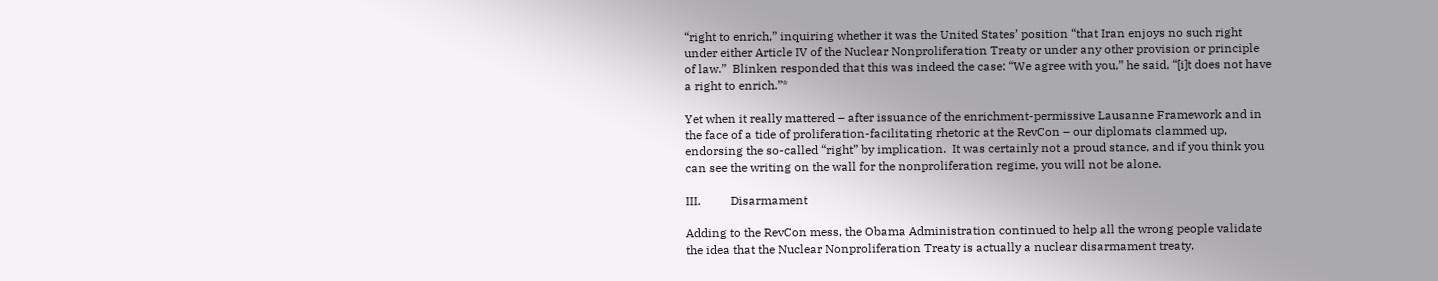“right to enrich,” inquiring whether it was the United States’ position “that Iran enjoys no such right under either Article IV of the Nuclear Nonproliferation Treaty or under any other provision or principle of law.”  Blinken responded that this was indeed the case: “We agree with you,” he said, “[i]t does not have a right to enrich.”*

Yet when it really mattered – after issuance of the enrichment-permissive Lausanne Framework and in the face of a tide of proliferation-facilitating rhetoric at the RevCon – our diplomats clammed up, endorsing the so-called “right” by implication.  It was certainly not a proud stance, and if you think you can see the writing on the wall for the nonproliferation regime, you will not be alone.

III.          Disarmament

Adding to the RevCon mess, the Obama Administration continued to help all the wrong people validate the idea that the Nuclear Nonproliferation Treaty is actually a nuclear disarmament treaty.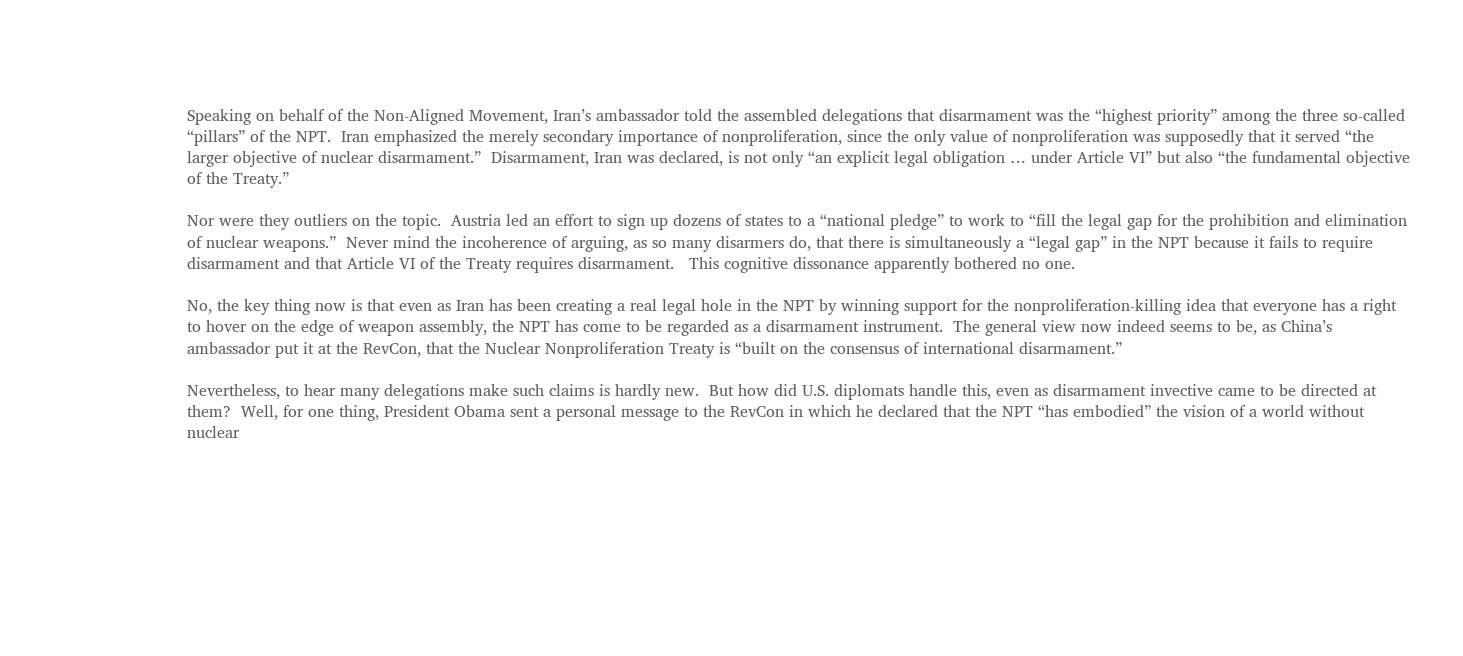Speaking on behalf of the Non-Aligned Movement, Iran’s ambassador told the assembled delegations that disarmament was the “highest priority” among the three so-called “pillars” of the NPT.  Iran emphasized the merely secondary importance of nonproliferation, since the only value of nonproliferation was supposedly that it served “the larger objective of nuclear disarmament.”  Disarmament, Iran was declared, is not only “an explicit legal obligation … under Article VI” but also “the fundamental objective of the Treaty.”

Nor were they outliers on the topic.  Austria led an effort to sign up dozens of states to a “national pledge” to work to “fill the legal gap for the prohibition and elimination of nuclear weapons.”  Never mind the incoherence of arguing, as so many disarmers do, that there is simultaneously a “legal gap” in the NPT because it fails to require disarmament and that Article VI of the Treaty requires disarmament.   This cognitive dissonance apparently bothered no one.

No, the key thing now is that even as Iran has been creating a real legal hole in the NPT by winning support for the nonproliferation-killing idea that everyone has a right to hover on the edge of weapon assembly, the NPT has come to be regarded as a disarmament instrument.  The general view now indeed seems to be, as China’s ambassador put it at the RevCon, that the Nuclear Nonproliferation Treaty is “built on the consensus of international disarmament.”

Nevertheless, to hear many delegations make such claims is hardly new.  But how did U.S. diplomats handle this, even as disarmament invective came to be directed at them?  Well, for one thing, President Obama sent a personal message to the RevCon in which he declared that the NPT “has embodied” the vision of a world without nuclear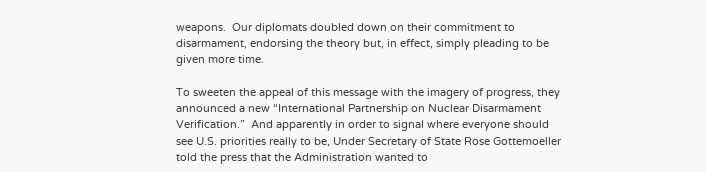weapons.  Our diplomats doubled down on their commitment to disarmament, endorsing the theory but, in effect, simply pleading to be given more time.

To sweeten the appeal of this message with the imagery of progress, they announced a new “International Partnership on Nuclear Disarmament Verification.”  And apparently in order to signal where everyone should see U.S. priorities really to be, Under Secretary of State Rose Gottemoeller told the press that the Administration wanted to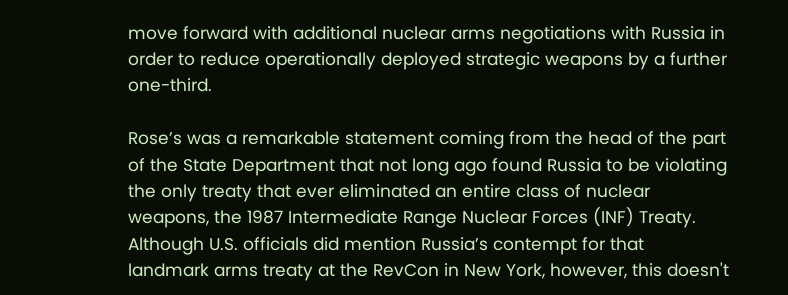move forward with additional nuclear arms negotiations with Russia in order to reduce operationally deployed strategic weapons by a further one-third.

Rose’s was a remarkable statement coming from the head of the part of the State Department that not long ago found Russia to be violating the only treaty that ever eliminated an entire class of nuclear weapons, the 1987 Intermediate Range Nuclear Forces (INF) Treaty.  Although U.S. officials did mention Russia’s contempt for that landmark arms treaty at the RevCon in New York, however, this doesn't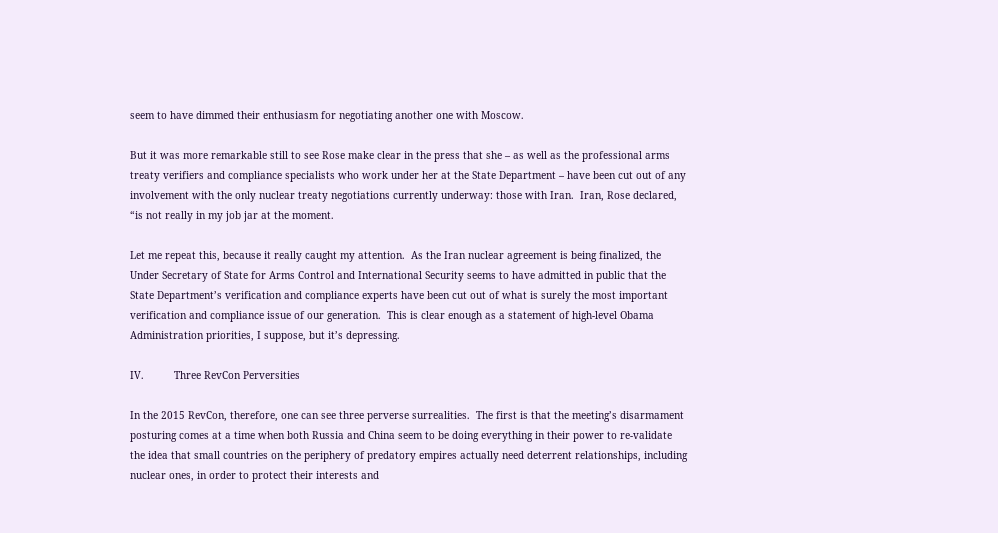seem to have dimmed their enthusiasm for negotiating another one with Moscow.

But it was more remarkable still to see Rose make clear in the press that she – as well as the professional arms treaty verifiers and compliance specialists who work under her at the State Department – have been cut out of any involvement with the only nuclear treaty negotiations currently underway: those with Iran.  Iran, Rose declared, “is not really in my job jar at the moment.

Let me repeat this, because it really caught my attention.  As the Iran nuclear agreement is being finalized, the Under Secretary of State for Arms Control and International Security seems to have admitted in public that the State Department’s verification and compliance experts have been cut out of what is surely the most important verification and compliance issue of our generation.  This is clear enough as a statement of high-level Obama Administration priorities, I suppose, but it’s depressing.

IV.          Three RevCon Perversities

In the 2015 RevCon, therefore, one can see three perverse surrealities.  The first is that the meeting’s disarmament posturing comes at a time when both Russia and China seem to be doing everything in their power to re-validate the idea that small countries on the periphery of predatory empires actually need deterrent relationships, including nuclear ones, in order to protect their interests and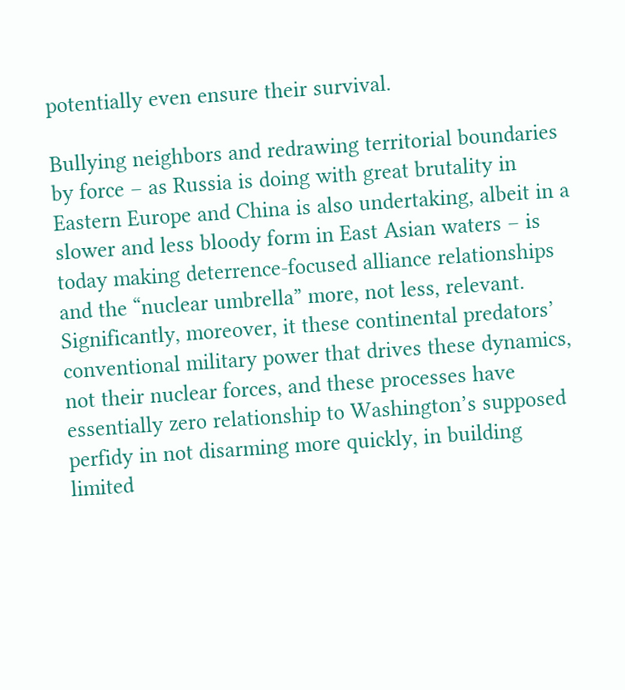potentially even ensure their survival.

Bullying neighbors and redrawing territorial boundaries by force – as Russia is doing with great brutality in Eastern Europe and China is also undertaking, albeit in a slower and less bloody form in East Asian waters – is today making deterrence-focused alliance relationships and the “nuclear umbrella” more, not less, relevant.  Significantly, moreover, it these continental predators’ conventional military power that drives these dynamics, not their nuclear forces, and these processes have essentially zero relationship to Washington’s supposed perfidy in not disarming more quickly, in building limited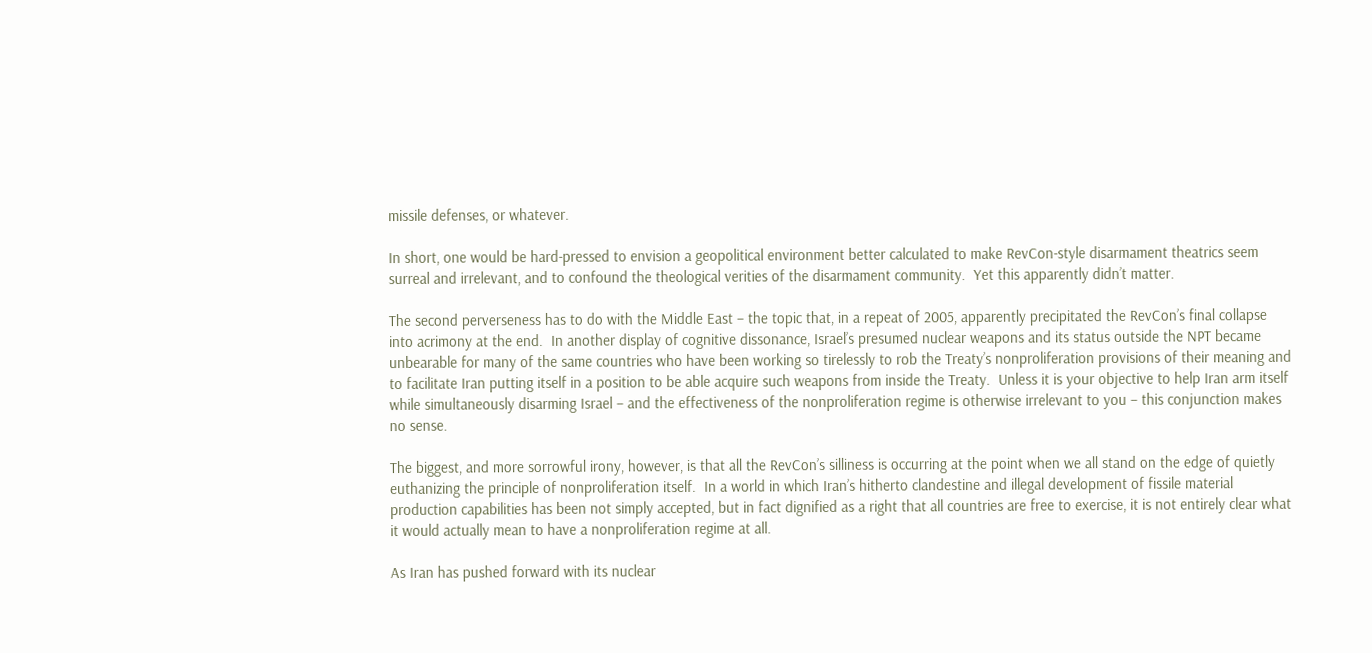missile defenses, or whatever.

In short, one would be hard-pressed to envision a geopolitical environment better calculated to make RevCon-style disarmament theatrics seem surreal and irrelevant, and to confound the theological verities of the disarmament community.  Yet this apparently didn’t matter.

The second perverseness has to do with the Middle East – the topic that, in a repeat of 2005, apparently precipitated the RevCon’s final collapse into acrimony at the end.  In another display of cognitive dissonance, Israel’s presumed nuclear weapons and its status outside the NPT became unbearable for many of the same countries who have been working so tirelessly to rob the Treaty’s nonproliferation provisions of their meaning and to facilitate Iran putting itself in a position to be able acquire such weapons from inside the Treaty.  Unless it is your objective to help Iran arm itself while simultaneously disarming Israel – and the effectiveness of the nonproliferation regime is otherwise irrelevant to you – this conjunction makes no sense.

The biggest, and more sorrowful irony, however, is that all the RevCon’s silliness is occurring at the point when we all stand on the edge of quietly euthanizing the principle of nonproliferation itself.  In a world in which Iran’s hitherto clandestine and illegal development of fissile material production capabilities has been not simply accepted, but in fact dignified as a right that all countries are free to exercise, it is not entirely clear what it would actually mean to have a nonproliferation regime at all.

As Iran has pushed forward with its nuclear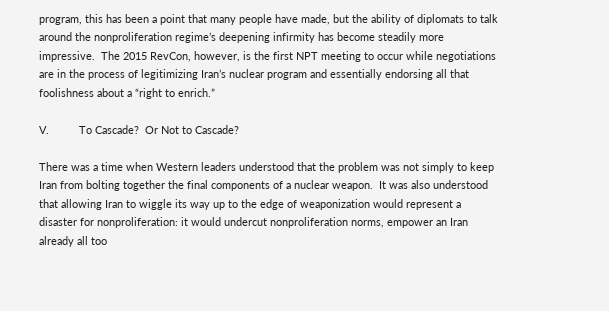program, this has been a point that many people have made, but the ability of diplomats to talk around the nonproliferation regime’s deepening infirmity has become steadily more impressive.  The 2015 RevCon, however, is the first NPT meeting to occur while negotiations are in the process of legitimizing Iran’s nuclear program and essentially endorsing all that foolishness about a “right to enrich.”

V.          To Cascade?  Or Not to Cascade?

There was a time when Western leaders understood that the problem was not simply to keep Iran from bolting together the final components of a nuclear weapon.  It was also understood that allowing Iran to wiggle its way up to the edge of weaponization would represent a disaster for nonproliferation: it would undercut nonproliferation norms, empower an Iran already all too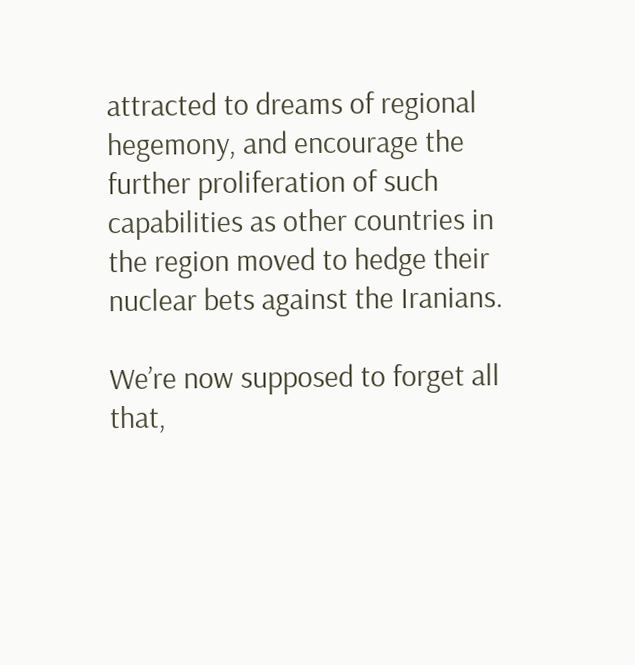attracted to dreams of regional hegemony, and encourage the further proliferation of such capabilities as other countries in the region moved to hedge their nuclear bets against the Iranians.

We’re now supposed to forget all that,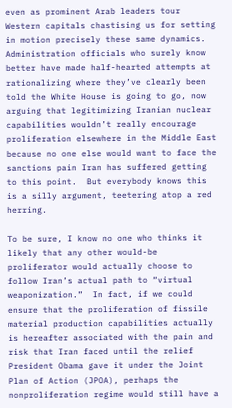even as prominent Arab leaders tour Western capitals chastising us for setting in motion precisely these same dynamics.  Administration officials who surely know better have made half-hearted attempts at rationalizing where they’ve clearly been told the White House is going to go, now arguing that legitimizing Iranian nuclear capabilities wouldn’t really encourage proliferation elsewhere in the Middle East because no one else would want to face the sanctions pain Iran has suffered getting to this point.  But everybody knows this is a silly argument, teetering atop a red herring.

To be sure, I know no one who thinks it likely that any other would-be proliferator would actually choose to follow Iran’s actual path to “virtual weaponization.”  In fact, if we could ensure that the proliferation of fissile material production capabilities actually is hereafter associated with the pain and risk that Iran faced until the relief President Obama gave it under the Joint Plan of Action (JPOA), perhaps the nonproliferation regime would still have a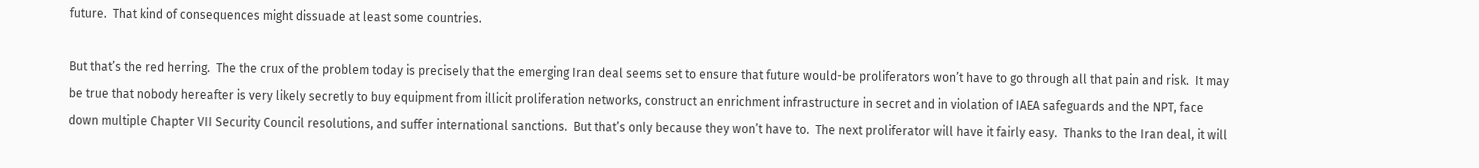future.  That kind of consequences might dissuade at least some countries.

But that’s the red herring.  The the crux of the problem today is precisely that the emerging Iran deal seems set to ensure that future would-be proliferators won’t have to go through all that pain and risk.  It may be true that nobody hereafter is very likely secretly to buy equipment from illicit proliferation networks, construct an enrichment infrastructure in secret and in violation of IAEA safeguards and the NPT, face down multiple Chapter VII Security Council resolutions, and suffer international sanctions.  But that’s only because they won’t have to.  The next proliferator will have it fairly easy.  Thanks to the Iran deal, it will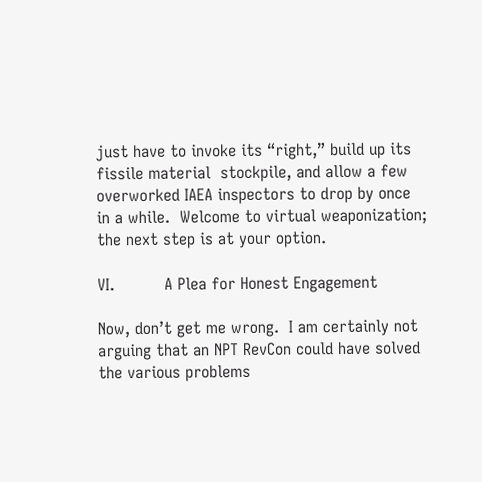just have to invoke its “right,” build up its fissile material  stockpile, and allow a few overworked IAEA inspectors to drop by once in a while.  Welcome to virtual weaponization; the next step is at your option.

VI.          A Plea for Honest Engagement

Now, don’t get me wrong.  I am certainly not arguing that an NPT RevCon could have solved the various problems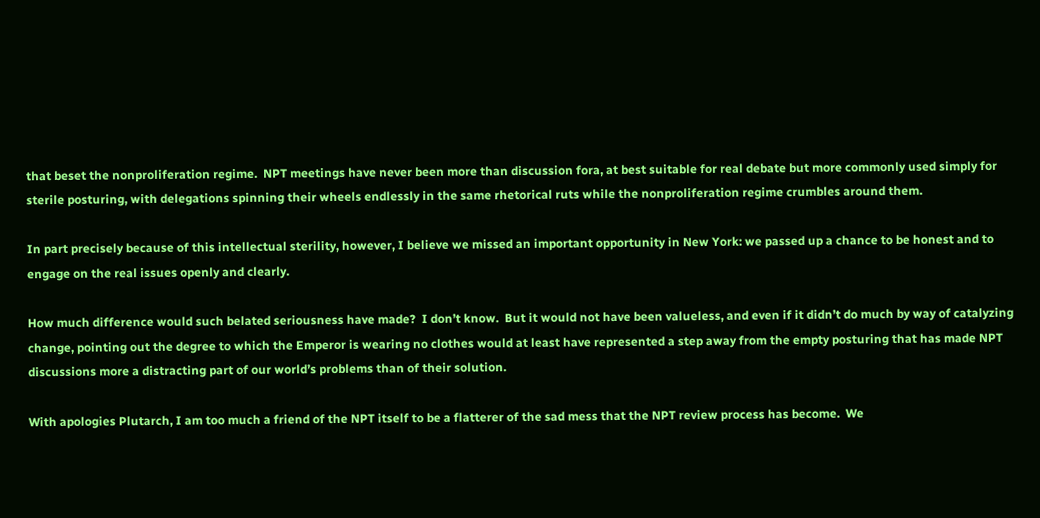that beset the nonproliferation regime.  NPT meetings have never been more than discussion fora, at best suitable for real debate but more commonly used simply for sterile posturing, with delegations spinning their wheels endlessly in the same rhetorical ruts while the nonproliferation regime crumbles around them.

In part precisely because of this intellectual sterility, however, I believe we missed an important opportunity in New York: we passed up a chance to be honest and to engage on the real issues openly and clearly.

How much difference would such belated seriousness have made?  I don’t know.  But it would not have been valueless, and even if it didn’t do much by way of catalyzing change, pointing out the degree to which the Emperor is wearing no clothes would at least have represented a step away from the empty posturing that has made NPT discussions more a distracting part of our world’s problems than of their solution.

With apologies Plutarch, I am too much a friend of the NPT itself to be a flatterer of the sad mess that the NPT review process has become.  We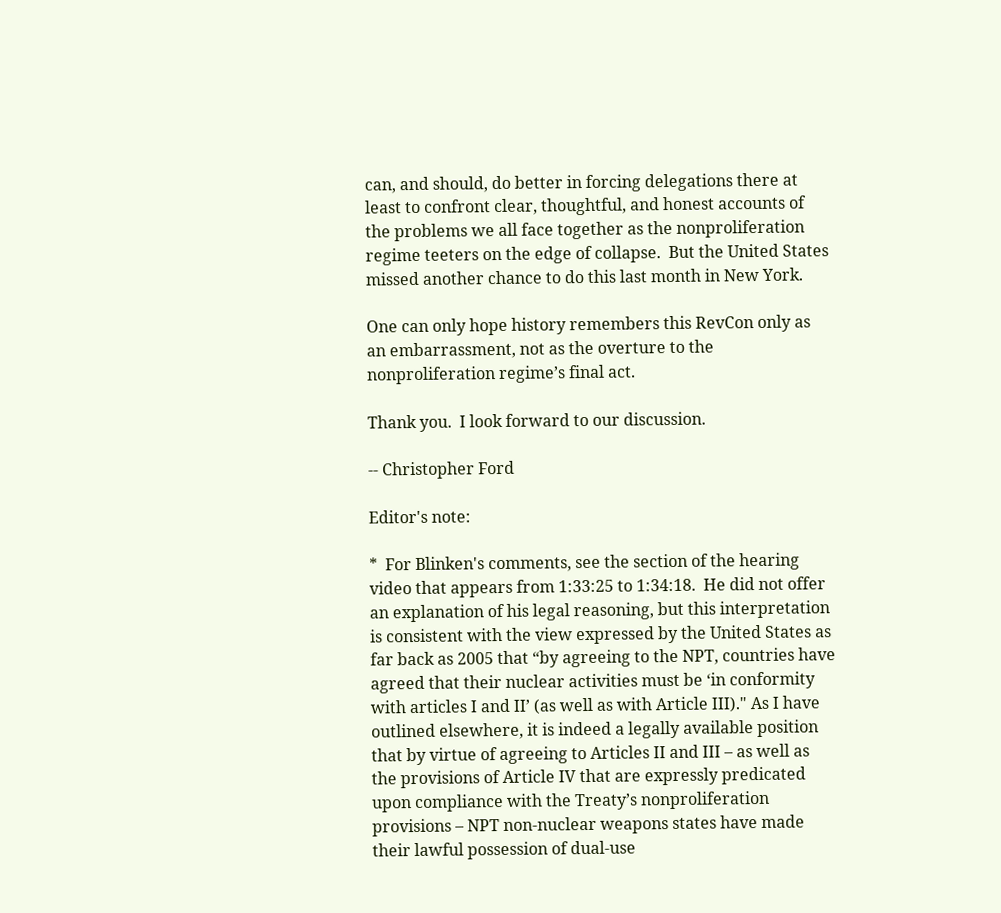can, and should, do better in forcing delegations there at least to confront clear, thoughtful, and honest accounts of the problems we all face together as the nonproliferation regime teeters on the edge of collapse.  But the United States missed another chance to do this last month in New York.

One can only hope history remembers this RevCon only as an embarrassment, not as the overture to the nonproliferation regime’s final act.

Thank you.  I look forward to our discussion.

-- Christopher Ford

Editor's note:

*  For Blinken's comments, see the section of the hearing video that appears from 1:33:25 to 1:34:18.  He did not offer an explanation of his legal reasoning, but this interpretation is consistent with the view expressed by the United States as far back as 2005 that “by agreeing to the NPT, countries have agreed that their nuclear activities must be ‘in conformity with articles I and II’ (as well as with Article III)." As I have outlined elsewhere, it is indeed a legally available position that by virtue of agreeing to Articles II and III – as well as the provisions of Article IV that are expressly predicated upon compliance with the Treaty’s nonproliferation provisions – NPT non-nuclear weapons states have made their lawful possession of dual-use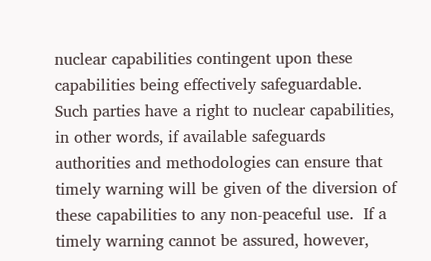nuclear capabilities contingent upon these capabilities being effectively safeguardable.   Such parties have a right to nuclear capabilities, in other words, if available safeguards authorities and methodologies can ensure that timely warning will be given of the diversion of these capabilities to any non-peaceful use.  If a timely warning cannot be assured, however,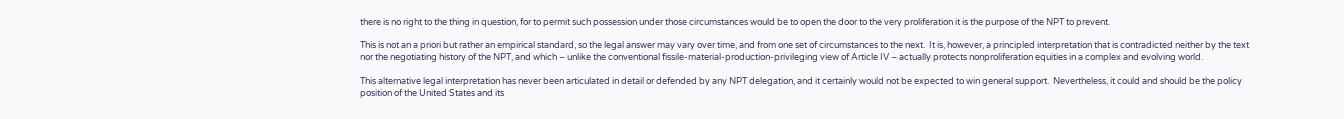there is no right to the thing in question, for to permit such possession under those circumstances would be to open the door to the very proliferation it is the purpose of the NPT to prevent.

This is not an a priori but rather an empirical standard, so the legal answer may vary over time, and from one set of circumstances to the next.  It is, however, a principled interpretation that is contradicted neither by the text nor the negotiating history of the NPT, and which – unlike the conventional fissile-material-production-privileging view of Article IV – actually protects nonproliferation equities in a complex and evolving world.

This alternative legal interpretation has never been articulated in detail or defended by any NPT delegation, and it certainly would not be expected to win general support.  Nevertheless, it could and should be the policy position of the United States and its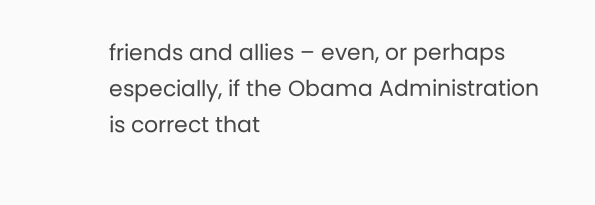friends and allies – even, or perhaps especially, if the Obama Administration is correct that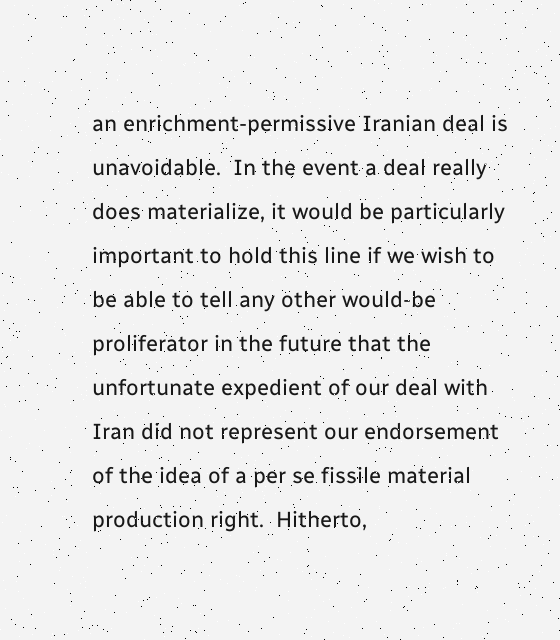an enrichment-permissive Iranian deal is unavoidable.  In the event a deal really does materialize, it would be particularly important to hold this line if we wish to be able to tell any other would-be proliferator in the future that the unfortunate expedient of our deal with Iran did not represent our endorsement of the idea of a per se fissile material production right.  Hitherto,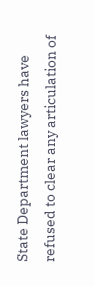State Department lawyers have refused to clear any articulation of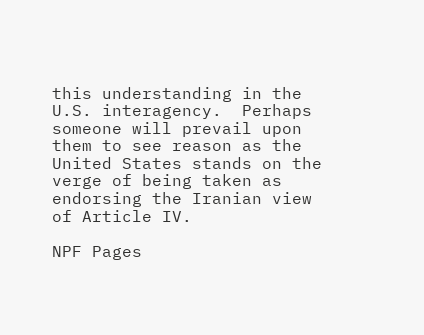this understanding in the U.S. interagency.  Perhaps someone will prevail upon them to see reason as the United States stands on the verge of being taken as endorsing the Iranian view of Article IV.

NPF Pages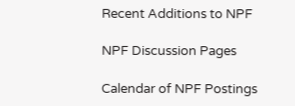Recent Additions to NPF

NPF Discussion Pages

Calendar of NPF Postings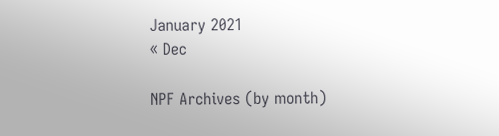January 2021
« Dec

NPF Archives (by month)